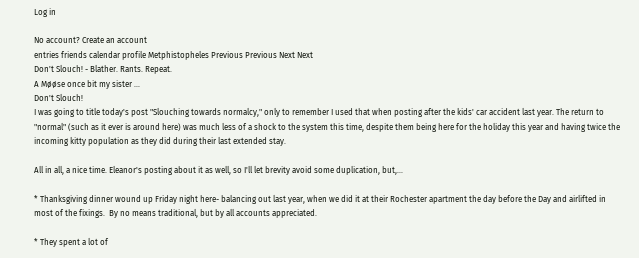Log in

No account? Create an account
entries friends calendar profile Metphistopheles Previous Previous Next Next
Don't Slouch! - Blather. Rants. Repeat.
A Møøse once bit my sister ...
Don't Slouch!
I was going to title today's post "Slouching towards normalcy," only to remember I used that when posting after the kids' car accident last year. The return to "normal" (such as it ever is around here) was much less of a shock to the system this time, despite them being here for the holiday this year and having twice the incoming kitty population as they did during their last extended stay.

All in all, a nice time. Eleanor's posting about it as well, so I'll let brevity avoid some duplication, but,...

* Thanksgiving dinner wound up Friday night here- balancing out last year, when we did it at their Rochester apartment the day before the Day and airlifted in most of the fixings.  By no means traditional, but by all accounts appreciated.

* They spent a lot of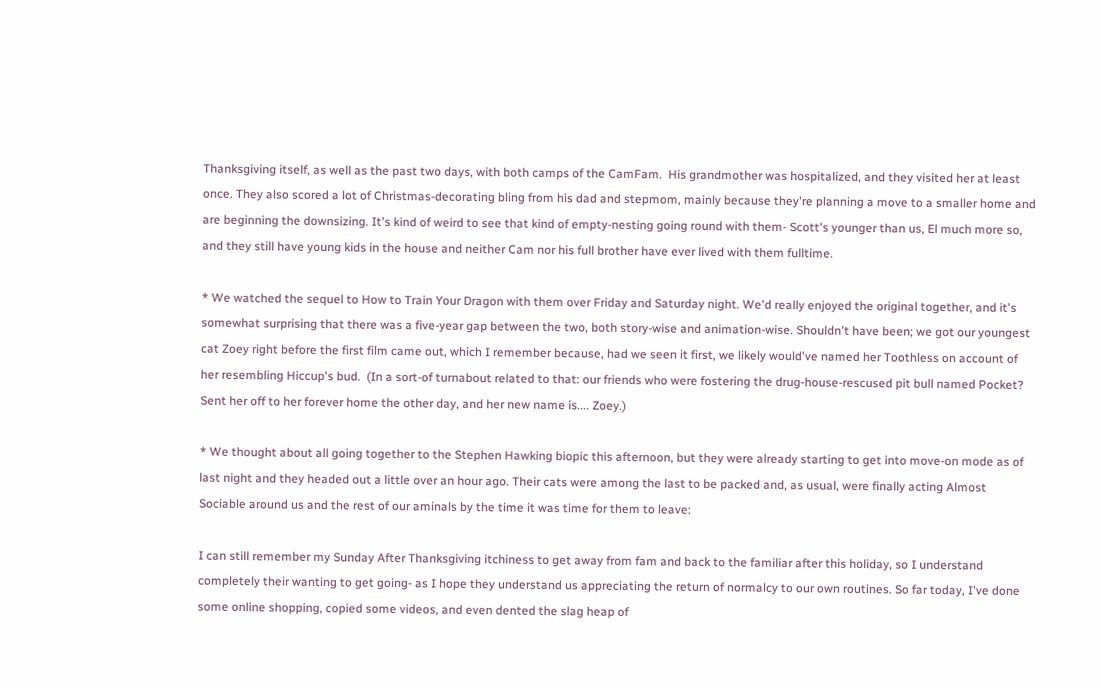Thanksgiving itself, as well as the past two days, with both camps of the CamFam.  His grandmother was hospitalized, and they visited her at least once. They also scored a lot of Christmas-decorating bling from his dad and stepmom, mainly because they're planning a move to a smaller home and are beginning the downsizing. It's kind of weird to see that kind of empty-nesting going round with them- Scott's younger than us, El much more so, and they still have young kids in the house and neither Cam nor his full brother have ever lived with them fulltime.

* We watched the sequel to How to Train Your Dragon with them over Friday and Saturday night. We'd really enjoyed the original together, and it's somewhat surprising that there was a five-year gap between the two, both story-wise and animation-wise. Shouldn't have been; we got our youngest cat Zoey right before the first film came out, which I remember because, had we seen it first, we likely would've named her Toothless on account of her resembling Hiccup's bud.  (In a sort-of turnabout related to that: our friends who were fostering the drug-house-rescused pit bull named Pocket?  Sent her off to her forever home the other day, and her new name is.... Zoey.)

* We thought about all going together to the Stephen Hawking biopic this afternoon, but they were already starting to get into move-on mode as of last night and they headed out a little over an hour ago. Their cats were among the last to be packed and, as usual, were finally acting Almost Sociable around us and the rest of our aminals by the time it was time for them to leave:

I can still remember my Sunday After Thanksgiving itchiness to get away from fam and back to the familiar after this holiday, so I understand completely their wanting to get going- as I hope they understand us appreciating the return of normalcy to our own routines. So far today, I've done some online shopping, copied some videos, and even dented the slag heap of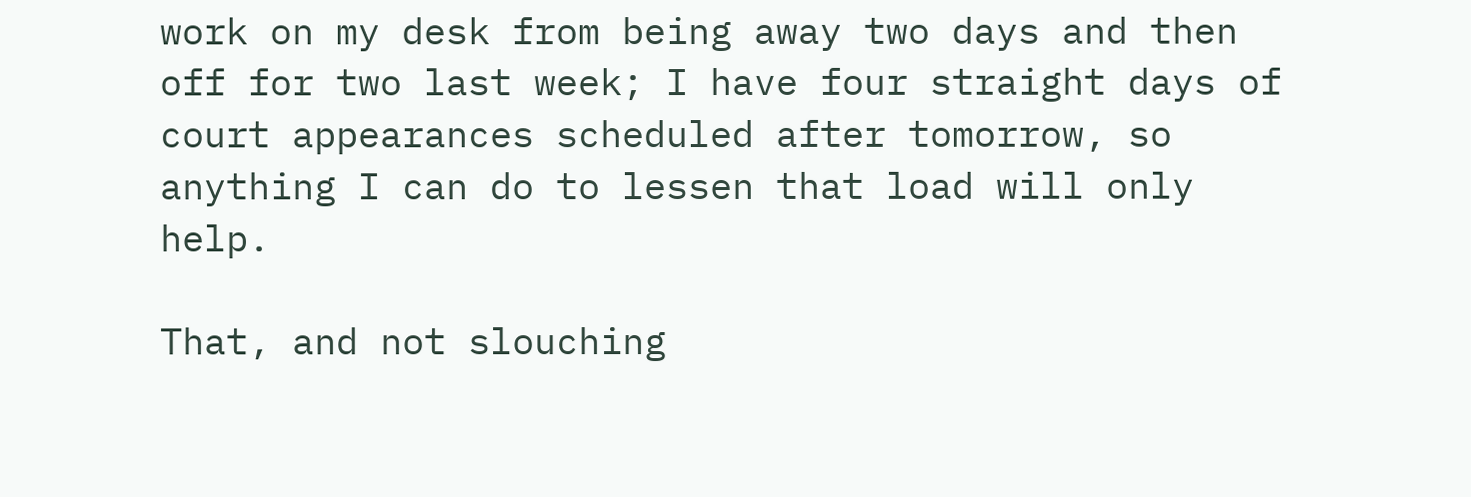work on my desk from being away two days and then off for two last week; I have four straight days of court appearances scheduled after tomorrow, so anything I can do to lessen that load will only help.

That, and not slouching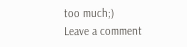too much;)
Leave a comment